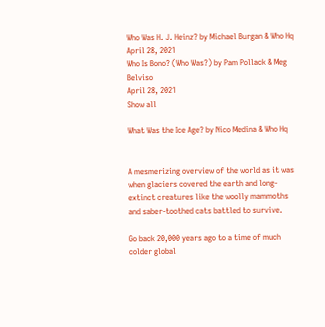Who Was H. J. Heinz? by Michael Burgan & Who Hq
April 28, 2021
Who Is Bono? (Who Was?) by Pam Pollack & Meg Belviso
April 28, 2021
Show all

What Was the Ice Age? by Nico Medina & Who Hq


A mesmerizing overview of the world as it was when glaciers covered the earth and long-extinct creatures like the woolly mammoths and saber-toothed cats battled to survive.

Go back 20,000 years ago to a time of much colder global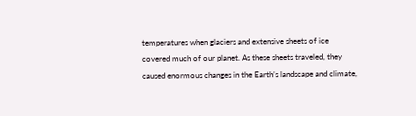temperatures when glaciers and extensive sheets of ice covered much of our planet. As these sheets traveled, they caused enormous changes in the Earth’s landscape and climate,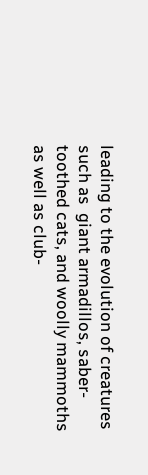leading to the evolution of creatures such as  giant armadillos, saber-toothed cats, and woolly mammoths as well as club-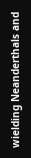wielding Neanderthals and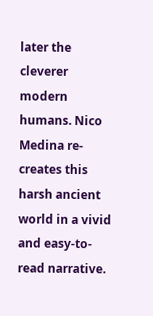later the cleverer modern humans. Nico Medina re-creates this harsh ancient world in a vivid and easy-to-read narrative.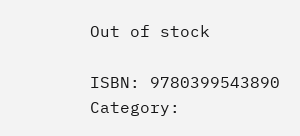Out of stock

ISBN: 9780399543890 Category: